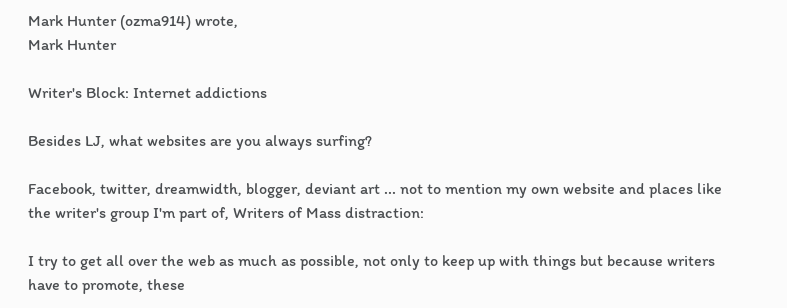Mark Hunter (ozma914) wrote,
Mark Hunter

Writer's Block: Internet addictions

Besides LJ, what websites are you always surfing?

Facebook, twitter, dreamwidth, blogger, deviant art ... not to mention my own website and places like the writer's group I'm part of, Writers of Mass distraction:

I try to get all over the web as much as possible, not only to keep up with things but because writers have to promote, these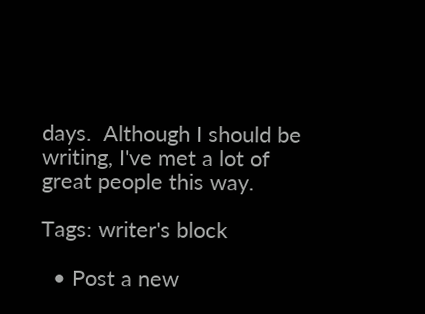days.  Although I should be writing, I've met a lot of great people this way.

Tags: writer's block

  • Post a new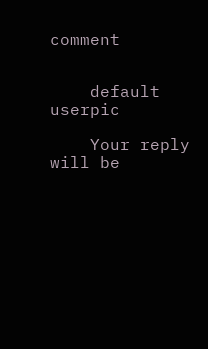comment


    default userpic

    Your reply will be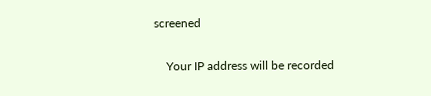screened

    Your IP address will be recorded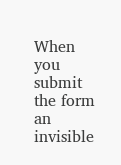When you submit the form an invisible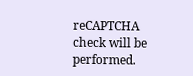reCAPTCHA check will be performed.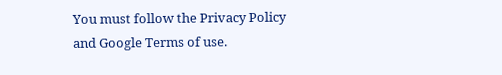You must follow the Privacy Policy and Google Terms of use.